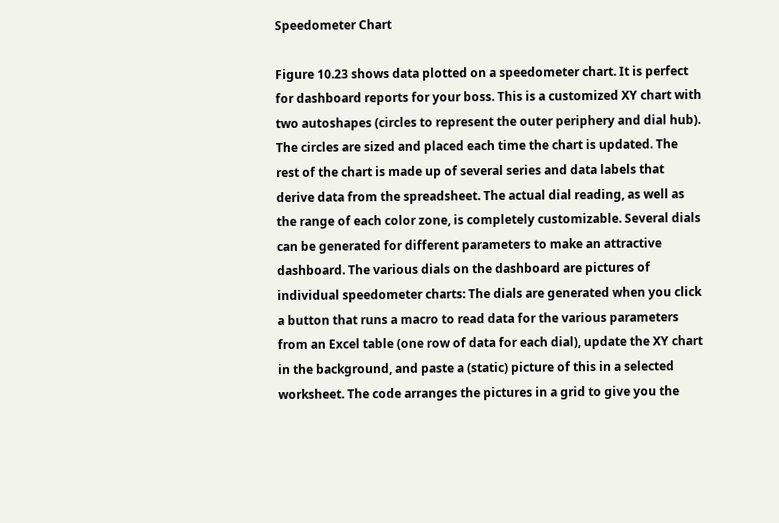Speedometer Chart

Figure 10.23 shows data plotted on a speedometer chart. It is perfect for dashboard reports for your boss. This is a customized XY chart with two autoshapes (circles to represent the outer periphery and dial hub). The circles are sized and placed each time the chart is updated. The rest of the chart is made up of several series and data labels that derive data from the spreadsheet. The actual dial reading, as well as the range of each color zone, is completely customizable. Several dials can be generated for different parameters to make an attractive dashboard. The various dials on the dashboard are pictures of individual speedometer charts: The dials are generated when you click a button that runs a macro to read data for the various parameters from an Excel table (one row of data for each dial), update the XY chart in the background, and paste a (static) picture of this in a selected worksheet. The code arranges the pictures in a grid to give you the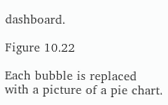dashboard.

Figure 10.22

Each bubble is replaced with a picture of a pie chart.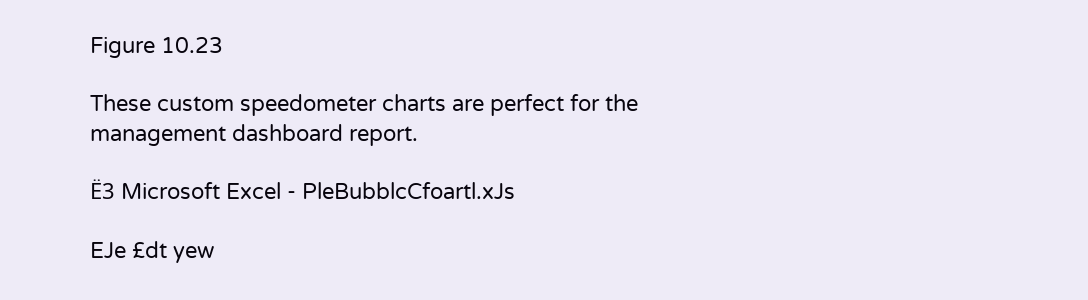Figure 10.23

These custom speedometer charts are perfect for the management dashboard report.

Ë3 Microsoft Excel - PleBubblcCfoartl.xJs

EJe £dt yew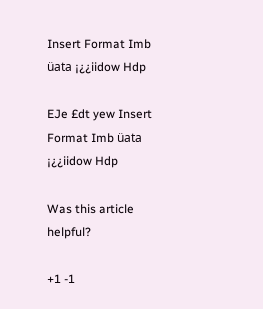Insert Format Imb üata ¡¿¿iidow Hdp

EJe £dt yew Insert Format Imb üata ¡¿¿iidow Hdp

Was this article helpful?

+1 -1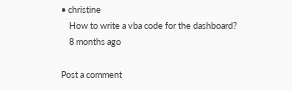• christine
    How to write a vba code for the dashboard?
    8 months ago

Post a comment